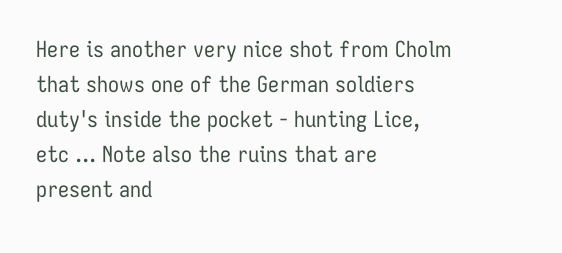Here is another very nice shot from Cholm that shows one of the German soldiers duty's inside the pocket - hunting Lice, etc ... Note also the ruins that are present and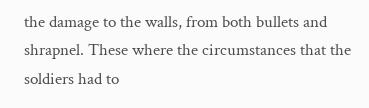the damage to the walls, from both bullets and shrapnel. These where the circumstances that the soldiers had to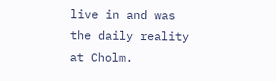live in and was the daily reality at Cholm.